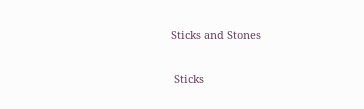Sticks and Stones

 Sticks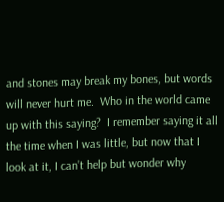and stones may break my bones, but words will never hurt me.  Who in the world came up with this saying?  I remember saying it all the time when I was little, but now that I look at it, I can’t help but wonder why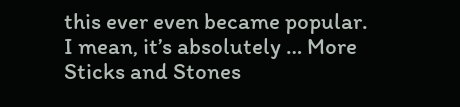this ever even became popular.  I mean, it’s absolutely … More Sticks and Stones